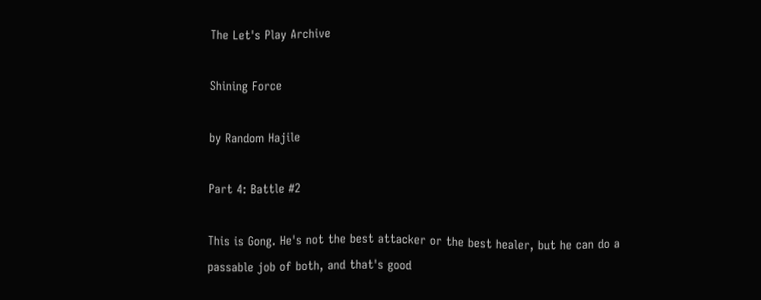The Let's Play Archive

Shining Force

by Random Hajile

Part 4: Battle #2

This is Gong. He's not the best attacker or the best healer, but he can do a passable job of both, and that's good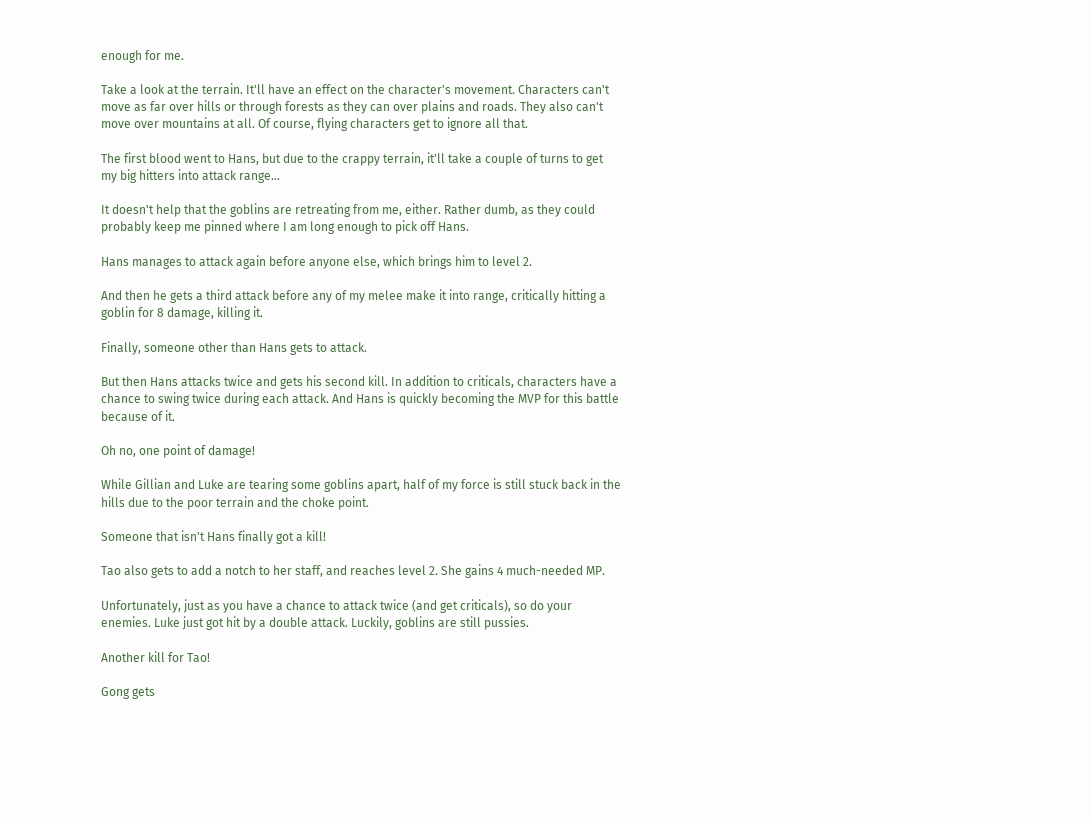enough for me.

Take a look at the terrain. It'll have an effect on the character's movement. Characters can't move as far over hills or through forests as they can over plains and roads. They also can't move over mountains at all. Of course, flying characters get to ignore all that.

The first blood went to Hans, but due to the crappy terrain, it'll take a couple of turns to get my big hitters into attack range...

It doesn't help that the goblins are retreating from me, either. Rather dumb, as they could probably keep me pinned where I am long enough to pick off Hans.

Hans manages to attack again before anyone else, which brings him to level 2.

And then he gets a third attack before any of my melee make it into range, critically hitting a goblin for 8 damage, killing it.

Finally, someone other than Hans gets to attack.

But then Hans attacks twice and gets his second kill. In addition to criticals, characters have a chance to swing twice during each attack. And Hans is quickly becoming the MVP for this battle because of it.

Oh no, one point of damage!

While Gillian and Luke are tearing some goblins apart, half of my force is still stuck back in the hills due to the poor terrain and the choke point.

Someone that isn't Hans finally got a kill!

Tao also gets to add a notch to her staff, and reaches level 2. She gains 4 much-needed MP.

Unfortunately, just as you have a chance to attack twice (and get criticals), so do your enemies. Luke just got hit by a double attack. Luckily, goblins are still pussies.

Another kill for Tao!

Gong gets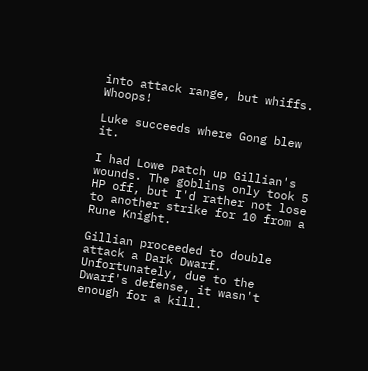into attack range, but whiffs. Whoops!

Luke succeeds where Gong blew it.

I had Lowe patch up Gillian's wounds. The goblins only took 5 HP off, but I'd rather not lose to another strike for 10 from a Rune Knight.

Gillian proceeded to double attack a Dark Dwarf. Unfortunately, due to the Dwarf's defense, it wasn't enough for a kill.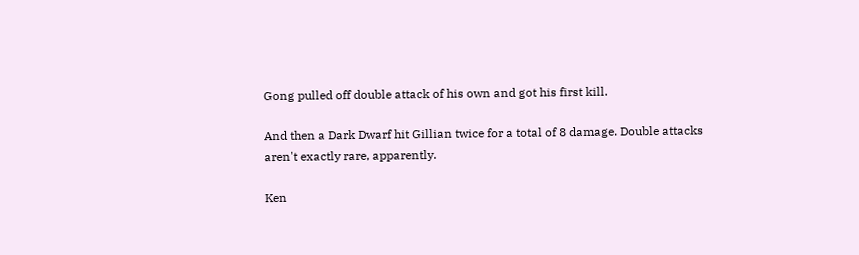Gong pulled off double attack of his own and got his first kill.

And then a Dark Dwarf hit Gillian twice for a total of 8 damage. Double attacks aren't exactly rare, apparently.

Ken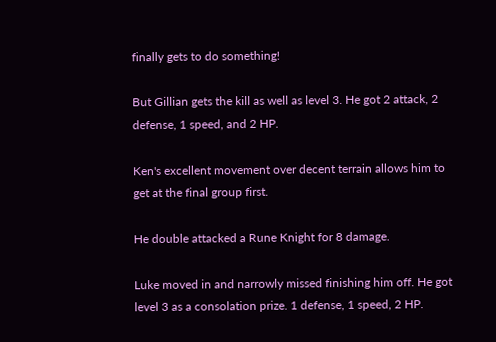finally gets to do something!

But Gillian gets the kill as well as level 3. He got 2 attack, 2 defense, 1 speed, and 2 HP.

Ken's excellent movement over decent terrain allows him to get at the final group first.

He double attacked a Rune Knight for 8 damage.

Luke moved in and narrowly missed finishing him off. He got level 3 as a consolation prize. 1 defense, 1 speed, 2 HP.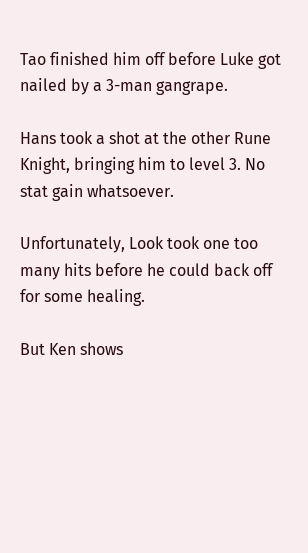Tao finished him off before Luke got nailed by a 3-man gangrape.

Hans took a shot at the other Rune Knight, bringing him to level 3. No stat gain whatsoever.

Unfortunately, Look took one too many hits before he could back off for some healing.

But Ken shows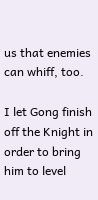us that enemies can whiff, too.

I let Gong finish off the Knight in order to bring him to level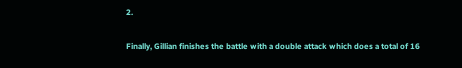2.

Finally, Gillian finishes the battle with a double attack which does a total of 16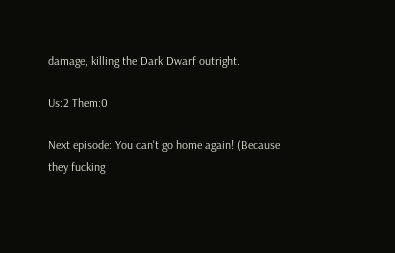damage, killing the Dark Dwarf outright.

Us:2 Them:0

Next episode: You can't go home again! (Because they fucking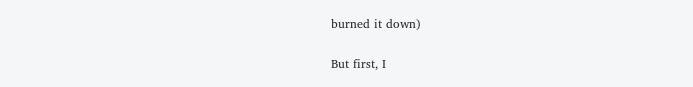burned it down)

But first, I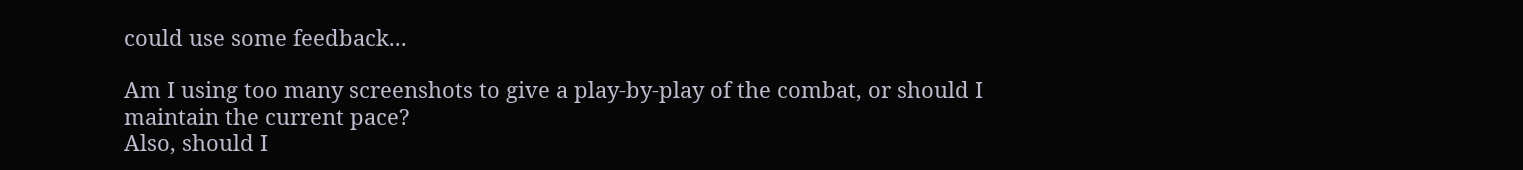could use some feedback...

Am I using too many screenshots to give a play-by-play of the combat, or should I maintain the current pace?
Also, should I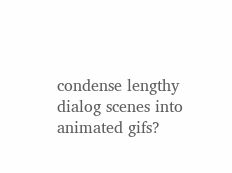condense lengthy dialog scenes into animated gifs?